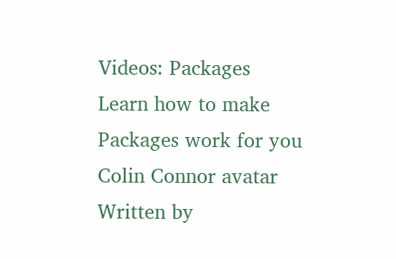Videos: Packages
Learn how to make Packages work for you
Colin Connor avatar
Written by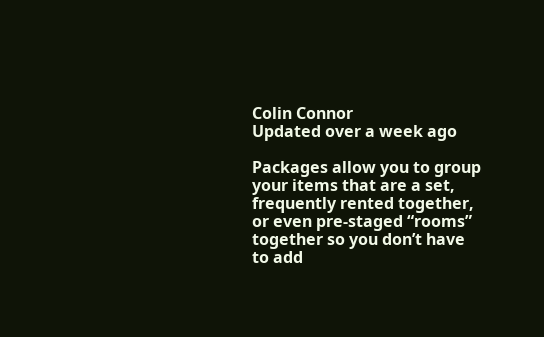Colin Connor
Updated over a week ago

Packages allow you to group your items that are a set, frequently rented together, or even pre-staged “rooms” together so you don’t have to add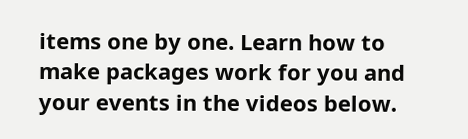items one by one. Learn how to make packages work for you and your events in the videos below.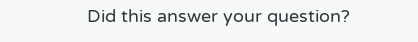Did this answer your question?